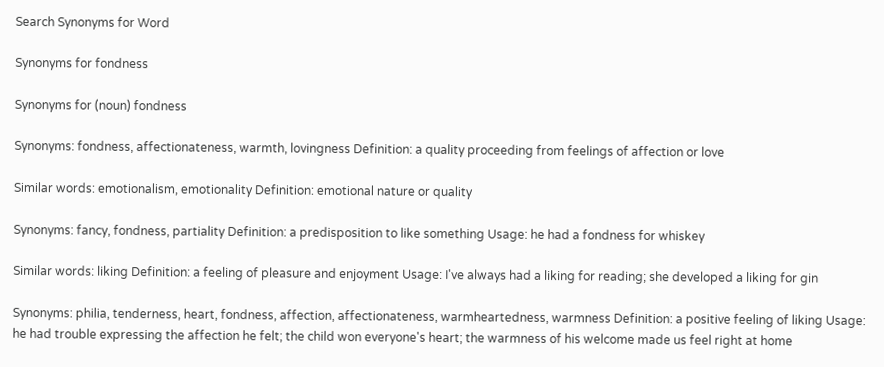Search Synonyms for Word

Synonyms for fondness

Synonyms for (noun) fondness

Synonyms: fondness, affectionateness, warmth, lovingness Definition: a quality proceeding from feelings of affection or love

Similar words: emotionalism, emotionality Definition: emotional nature or quality

Synonyms: fancy, fondness, partiality Definition: a predisposition to like something Usage: he had a fondness for whiskey

Similar words: liking Definition: a feeling of pleasure and enjoyment Usage: I've always had a liking for reading; she developed a liking for gin

Synonyms: philia, tenderness, heart, fondness, affection, affectionateness, warmheartedness, warmness Definition: a positive feeling of liking Usage: he had trouble expressing the affection he felt; the child won everyone's heart; the warmness of his welcome made us feel right at home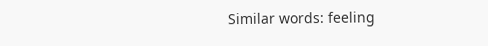Similar words: feeling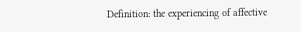Definition: the experiencing of affective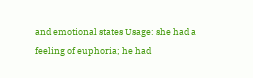and emotional states Usage: she had a feeling of euphoria; he had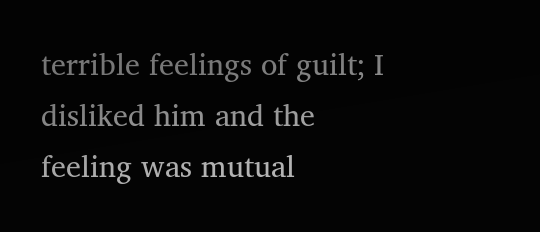terrible feelings of guilt; I disliked him and the feeling was mutual